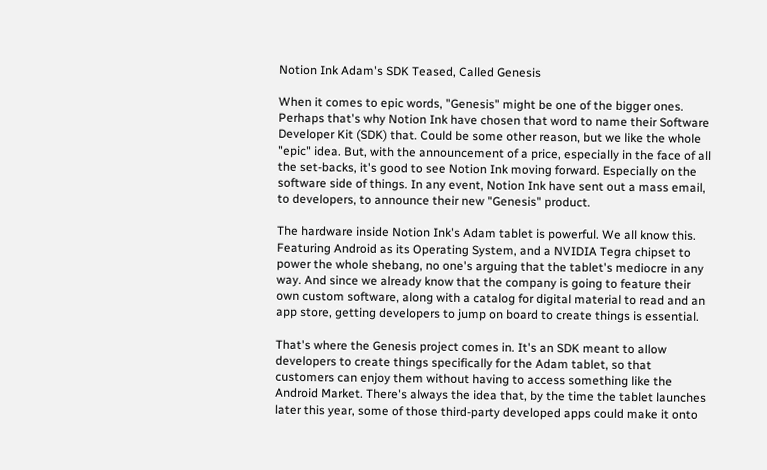Notion Ink Adam's SDK Teased, Called Genesis

When it comes to epic words, "Genesis" might be one of the bigger ones. Perhaps that's why Notion Ink have chosen that word to name their Software Developer Kit (SDK) that. Could be some other reason, but we like the whole "epic" idea. But, with the announcement of a price, especially in the face of all the set-backs, it's good to see Notion Ink moving forward. Especially on the software side of things. In any event, Notion Ink have sent out a mass email, to developers, to announce their new "Genesis" product.

The hardware inside Notion Ink's Adam tablet is powerful. We all know this. Featuring Android as its Operating System, and a NVIDIA Tegra chipset to power the whole shebang, no one's arguing that the tablet's mediocre in any way. And since we already know that the company is going to feature their own custom software, along with a catalog for digital material to read and an app store, getting developers to jump on board to create things is essential.

That's where the Genesis project comes in. It's an SDK meant to allow developers to create things specifically for the Adam tablet, so that customers can enjoy them without having to access something like the Android Market. There's always the idea that, by the time the tablet launches later this year, some of those third-party developed apps could make it onto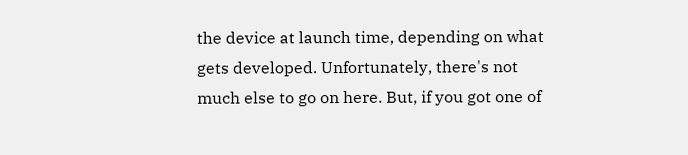the device at launch time, depending on what gets developed. Unfortunately, there's not much else to go on here. But, if you got one of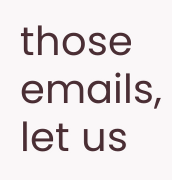those emails, let us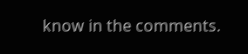know in the comments.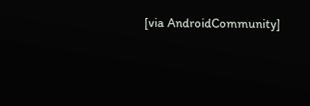[via AndroidCommunity]